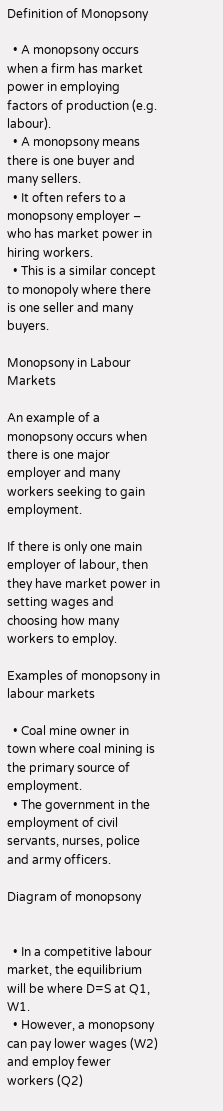Definition of Monopsony

  • A monopsony occurs when a firm has market power in employing factors of production (e.g. labour).
  • A monopsony means there is one buyer and many sellers.
  • It often refers to a monopsony employer – who has market power in hiring workers.
  • This is a similar concept to monopoly where there is one seller and many buyers.

Monopsony in Labour Markets

An example of a monopsony occurs when there is one major employer and many workers seeking to gain employment.

If there is only one main employer of labour, then they have market power in setting wages and choosing how many workers to employ.

Examples of monopsony in labour markets

  • Coal mine owner in town where coal mining is the primary source of employment.
  • The government in the employment of civil servants, nurses, police and army officers.

Diagram of monopsony


  • In a competitive labour market, the equilibrium will be where D=S at Q1, W1.
  • However, a monopsony can pay lower wages (W2) and employ fewer workers (Q2)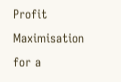Profit Maximisation for a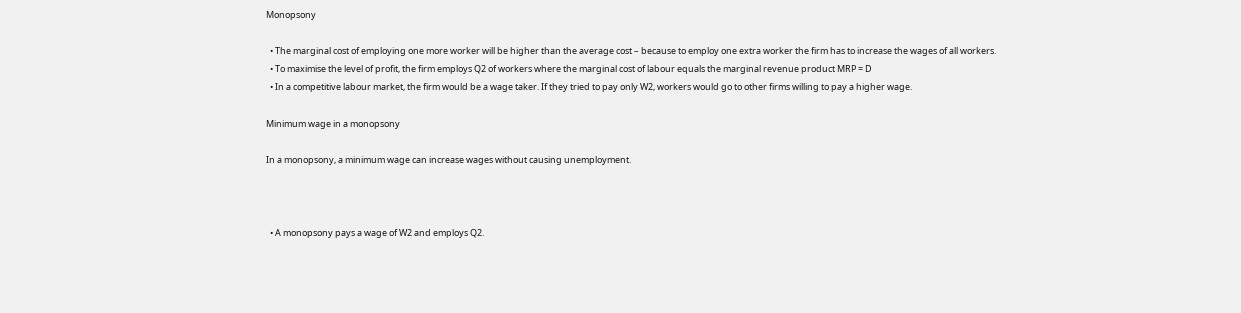Monopsony

  • The marginal cost of employing one more worker will be higher than the average cost – because to employ one extra worker the firm has to increase the wages of all workers.
  • To maximise the level of profit, the firm employs Q2 of workers where the marginal cost of labour equals the marginal revenue product MRP = D
  • In a competitive labour market, the firm would be a wage taker. If they tried to pay only W2, workers would go to other firms willing to pay a higher wage.

Minimum wage in a monopsony

In a monopsony, a minimum wage can increase wages without causing unemployment.



  • A monopsony pays a wage of W2 and employs Q2.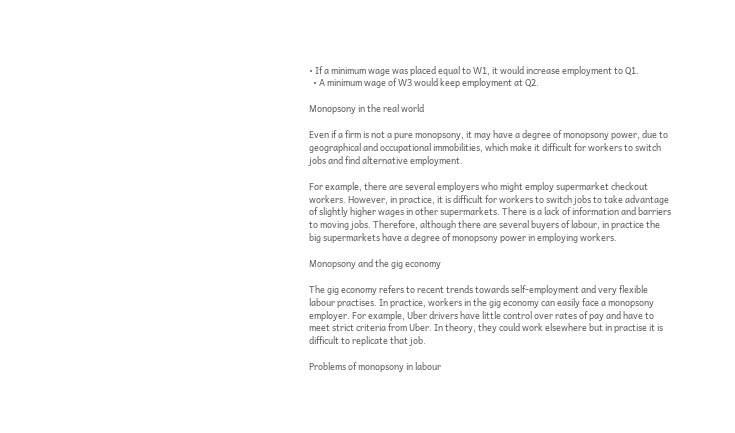• If a minimum wage was placed equal to W1, it would increase employment to Q1.
  • A minimum wage of W3 would keep employment at Q2.

Monopsony in the real world

Even if a firm is not a pure monopsony, it may have a degree of monopsony power, due to geographical and occupational immobilities, which make it difficult for workers to switch jobs and find alternative employment.

For example, there are several employers who might employ supermarket checkout workers. However, in practice, it is difficult for workers to switch jobs to take advantage of slightly higher wages in other supermarkets. There is a lack of information and barriers to moving jobs. Therefore, although there are several buyers of labour, in practice the big supermarkets have a degree of monopsony power in employing workers.

Monopsony and the gig economy

The gig economy refers to recent trends towards self-employment and very flexible labour practises. In practice, workers in the gig economy can easily face a monopsony employer. For example, Uber drivers have little control over rates of pay and have to meet strict criteria from Uber. In theory, they could work elsewhere but in practise it is difficult to replicate that job.

Problems of monopsony in labour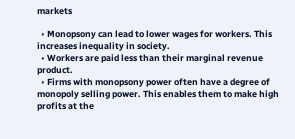markets

  • Monopsony can lead to lower wages for workers. This increases inequality in society.
  • Workers are paid less than their marginal revenue product.
  • Firms with monopsony power often have a degree of monopoly selling power. This enables them to make high profits at the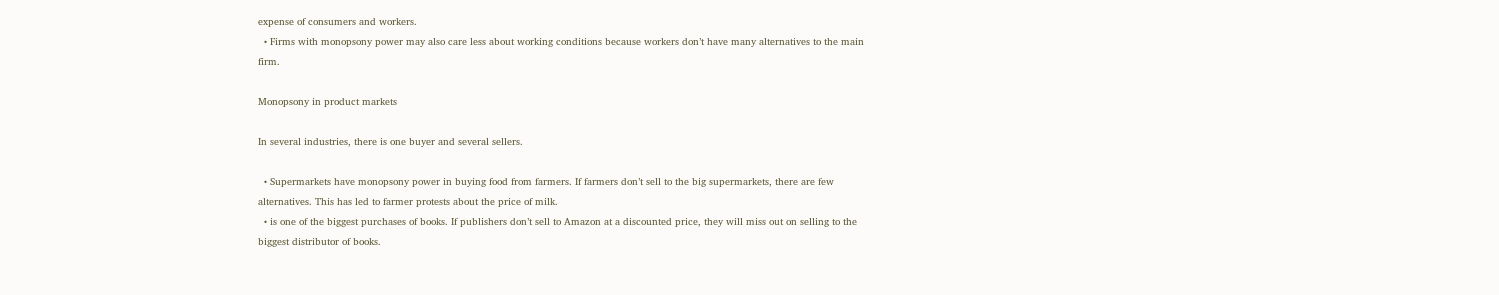expense of consumers and workers.
  • Firms with monopsony power may also care less about working conditions because workers don’t have many alternatives to the main firm.

Monopsony in product markets

In several industries, there is one buyer and several sellers.

  • Supermarkets have monopsony power in buying food from farmers. If farmers don’t sell to the big supermarkets, there are few alternatives. This has led to farmer protests about the price of milk.
  • is one of the biggest purchases of books. If publishers don’t sell to Amazon at a discounted price, they will miss out on selling to the biggest distributor of books.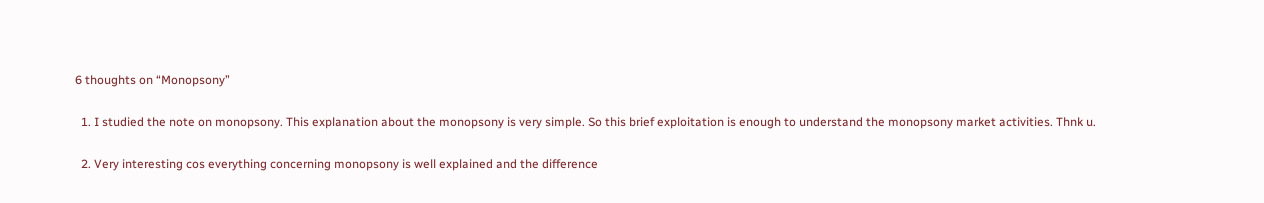6 thoughts on “Monopsony”

  1. I studied the note on monopsony. This explanation about the monopsony is very simple. So this brief exploitation is enough to understand the monopsony market activities. Thnk u.

  2. Very interesting cos everything concerning monopsony is well explained and the difference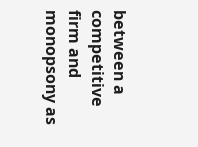between a competitive firm and monopsony as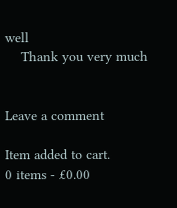well
    Thank you very much


Leave a comment

Item added to cart.
0 items - £0.00